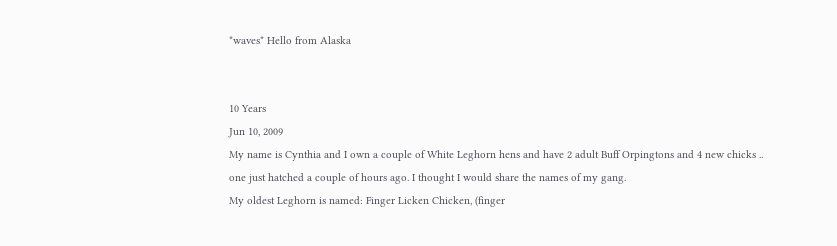*waves* Hello from Alaska


10 Years
Jun 10, 2009
My name is Cynthia and I own a couple of White Leghorn hens and have 2 adult Buff Orpingtons and 4 new chicks .. one just hatched a couple of hours ago. I thought I would share the names of my gang.
My oldest Leghorn is named: Finger Licken Chicken, (finger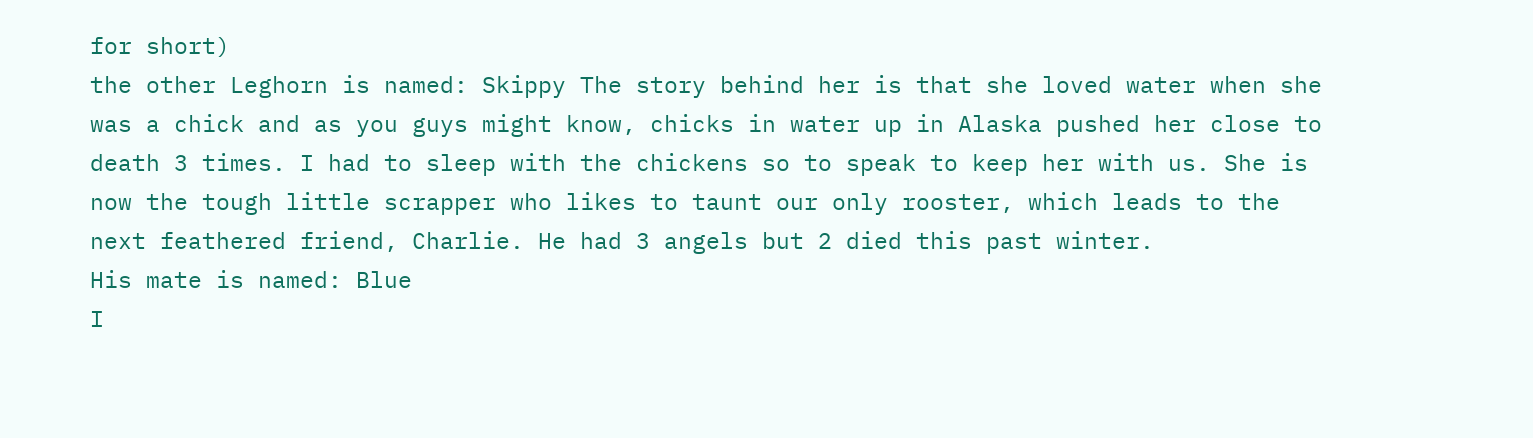for short)
the other Leghorn is named: Skippy The story behind her is that she loved water when she was a chick and as you guys might know, chicks in water up in Alaska pushed her close to death 3 times. I had to sleep with the chickens so to speak to keep her with us. She is now the tough little scrapper who likes to taunt our only rooster, which leads to the next feathered friend, Charlie. He had 3 angels but 2 died this past winter.
His mate is named: Blue
I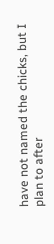have not named the chicks, but I plan to after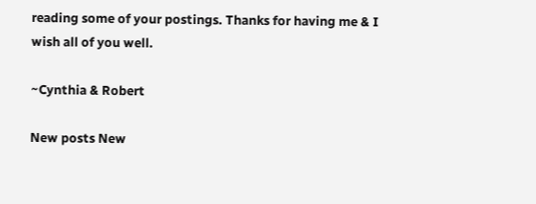reading some of your postings. Thanks for having me & I wish all of you well.

~Cynthia & Robert

New posts New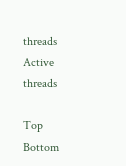threads Active threads

Top Bottom